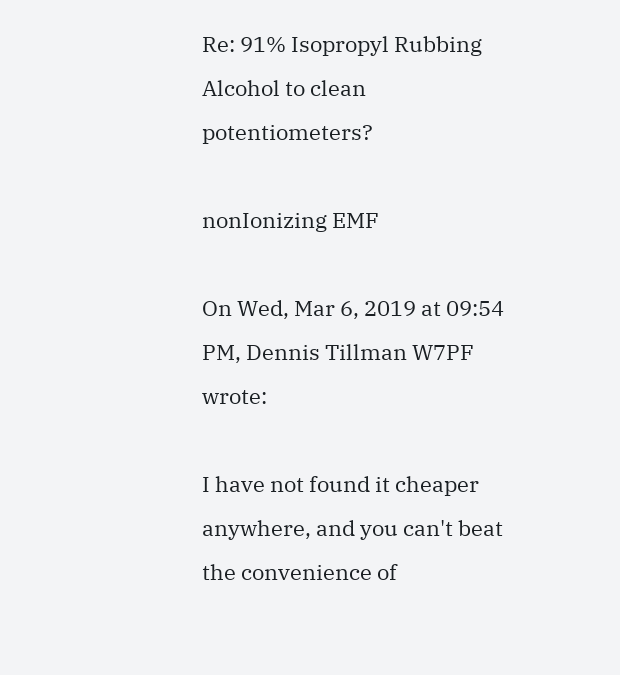Re: 91% Isopropyl Rubbing Alcohol to clean potentiometers?

nonIonizing EMF

On Wed, Mar 6, 2019 at 09:54 PM, Dennis Tillman W7PF wrote:

I have not found it cheaper anywhere, and you can't beat the convenience of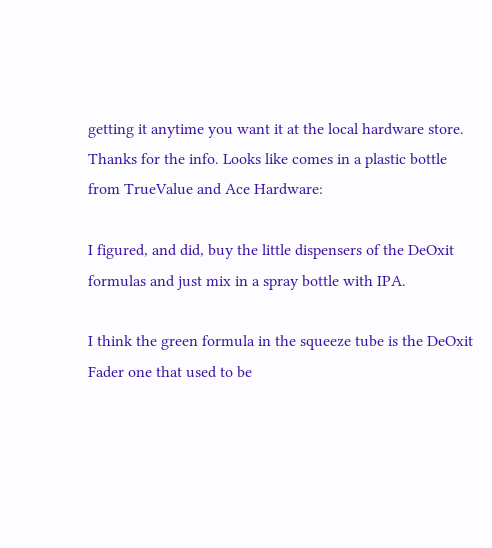getting it anytime you want it at the local hardware store.
Thanks for the info. Looks like comes in a plastic bottle from TrueValue and Ace Hardware:

I figured, and did, buy the little dispensers of the DeOxit formulas and just mix in a spray bottle with IPA.

I think the green formula in the squeeze tube is the DeOxit Fader one that used to be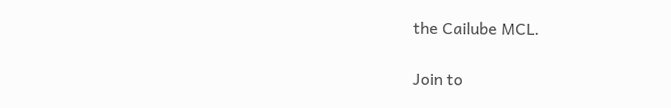the Cailube MCL.

Join to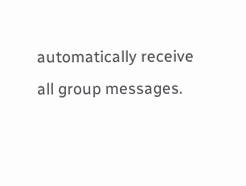automatically receive all group messages.